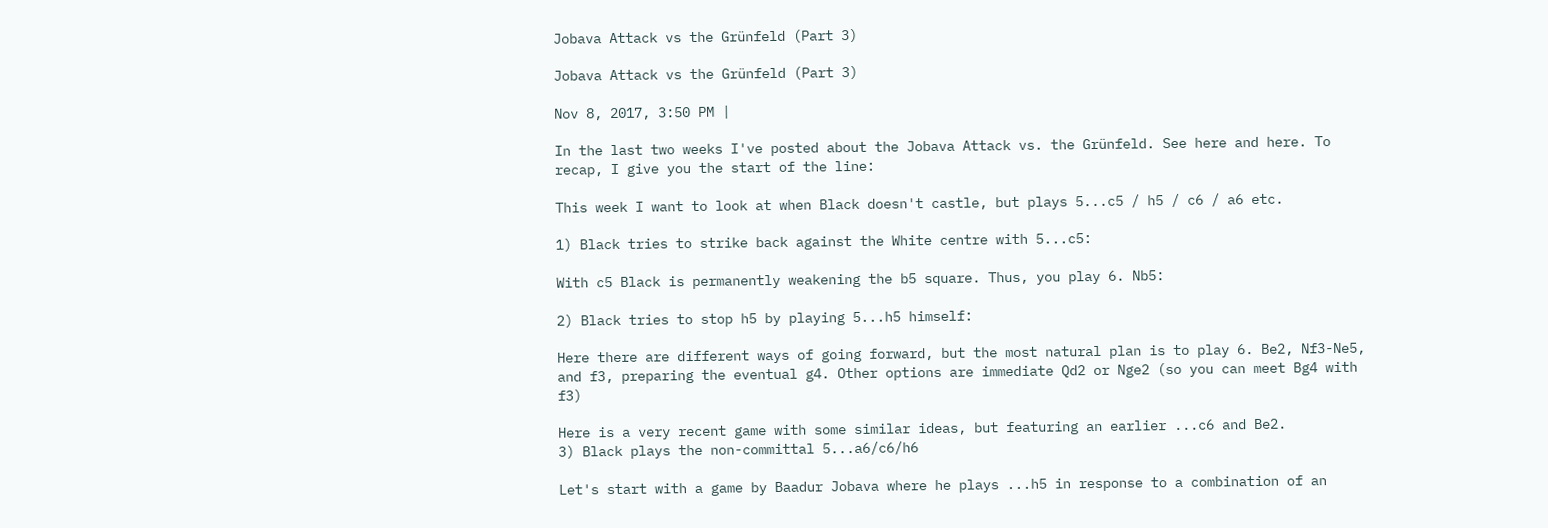Jobava Attack vs the Grünfeld (Part 3)

Jobava Attack vs the Grünfeld (Part 3)

Nov 8, 2017, 3:50 PM |

In the last two weeks I've posted about the Jobava Attack vs. the Grünfeld. See here and here. To recap, I give you the start of the line:

This week I want to look at when Black doesn't castle, but plays 5...c5 / h5 / c6 / a6 etc.

1) Black tries to strike back against the White centre with 5...c5:

With c5 Black is permanently weakening the b5 square. Thus, you play 6. Nb5:

2) Black tries to stop h5 by playing 5...h5 himself:

Here there are different ways of going forward, but the most natural plan is to play 6. Be2, Nf3-Ne5, and f3, preparing the eventual g4. Other options are immediate Qd2 or Nge2 (so you can meet Bg4 with f3)

Here is a very recent game with some similar ideas, but featuring an earlier ...c6 and Be2.
3) Black plays the non-committal 5...a6/c6/h6

Let's start with a game by Baadur Jobava where he plays ...h5 in response to a combination of an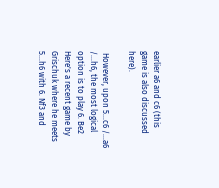earlier a6 and c6 (this game is also discussed here).

 However, upon 5...c6 /...a6 /...h6, the most logical option is to play 6. Be2
Here's a recent game by Grischuk where he meets 5...h6 with 6. Nf3 and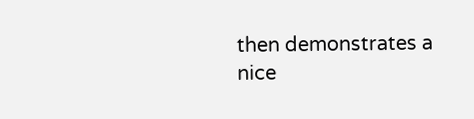then demonstrates a nice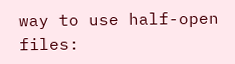way to use half-open files: